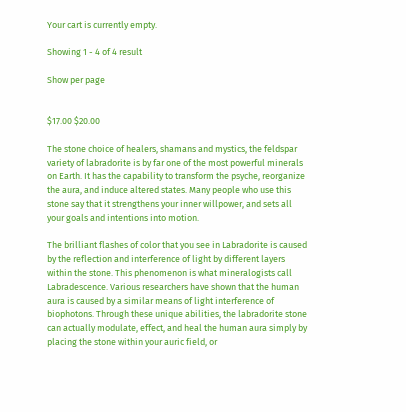Your cart is currently empty.

Showing 1 - 4 of 4 result

Show per page


$17.00 $20.00

The stone choice of healers, shamans and mystics, the feldspar variety of labradorite is by far one of the most powerful minerals on Earth. It has the capability to transform the psyche, reorganize the aura, and induce altered states. Many people who use this stone say that it strengthens your inner willpower, and sets all your goals and intentions into motion.

The brilliant flashes of color that you see in Labradorite is caused by the reflection and interference of light by different layers within the stone. This phenomenon is what mineralogists call Labradescence. Various researchers have shown that the human aura is caused by a similar means of light interference of biophotons. Through these unique abilities, the labradorite stone can actually modulate, effect, and heal the human aura simply by placing the stone within your auric field, or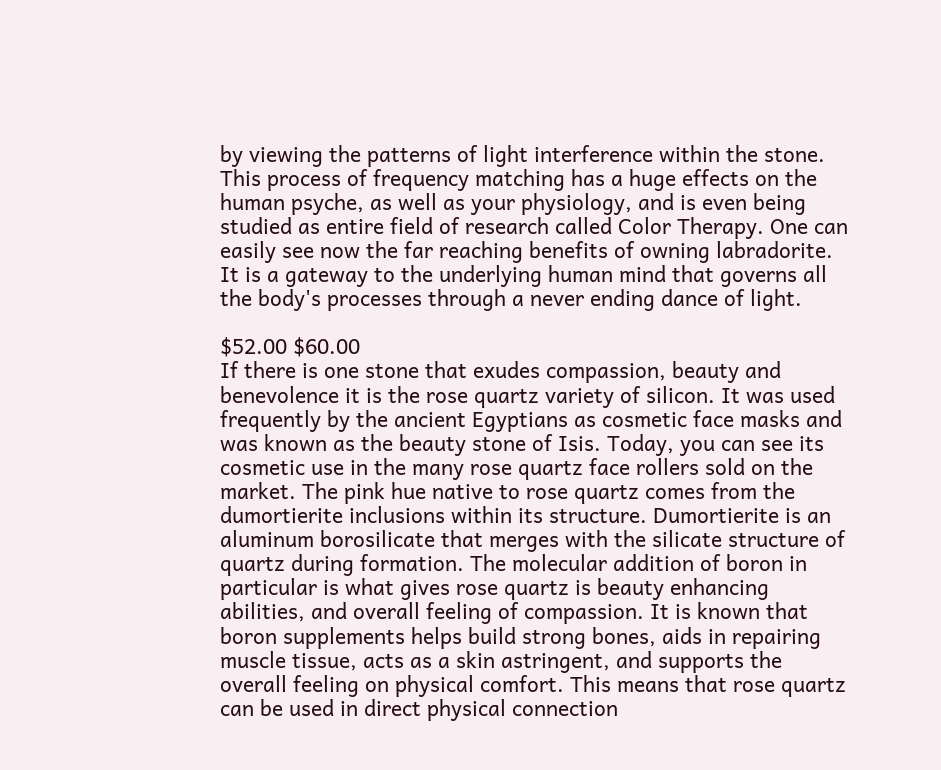by viewing the patterns of light interference within the stone. This process of frequency matching has a huge effects on the human psyche, as well as your physiology, and is even being studied as entire field of research called Color Therapy. One can easily see now the far reaching benefits of owning labradorite. It is a gateway to the underlying human mind that governs all the body's processes through a never ending dance of light.

$52.00 $60.00
If there is one stone that exudes compassion, beauty and benevolence it is the rose quartz variety of silicon. It was used frequently by the ancient Egyptians as cosmetic face masks and was known as the beauty stone of Isis. Today, you can see its cosmetic use in the many rose quartz face rollers sold on the market. The pink hue native to rose quartz comes from the dumortierite inclusions within its structure. Dumortierite is an aluminum borosilicate that merges with the silicate structure of quartz during formation. The molecular addition of boron in particular is what gives rose quartz is beauty enhancing abilities, and overall feeling of compassion. It is known that boron supplements helps build strong bones, aids in repairing muscle tissue, acts as a skin astringent, and supports the overall feeling on physical comfort. This means that rose quartz can be used in direct physical connection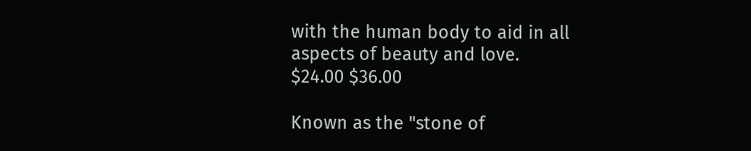with the human body to aid in all aspects of beauty and love.
$24.00 $36.00

Known as the "stone of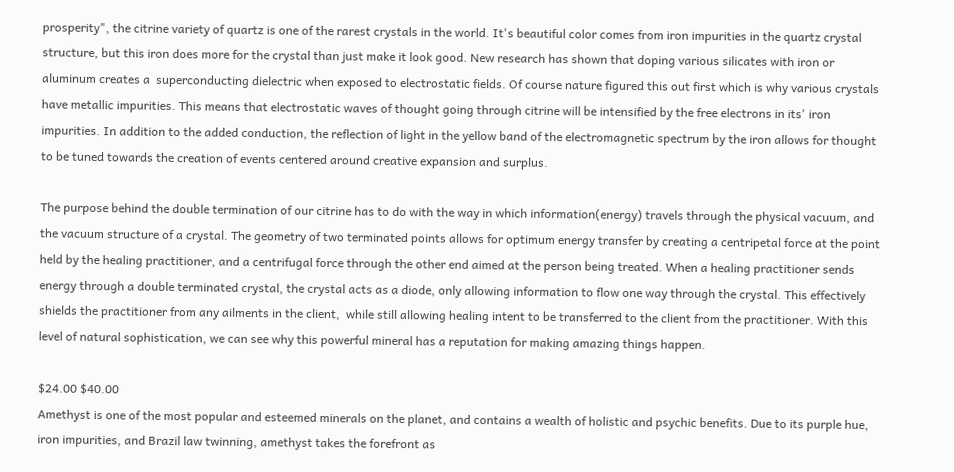prosperity", the citrine variety of quartz is one of the rarest crystals in the world. It's beautiful color comes from iron impurities in the quartz crystal structure, but this iron does more for the crystal than just make it look good. New research has shown that doping various silicates with iron or aluminum creates a  superconducting dielectric when exposed to electrostatic fields. Of course nature figured this out first which is why various crystals have metallic impurities. This means that electrostatic waves of thought going through citrine will be intensified by the free electrons in its' iron impurities. In addition to the added conduction, the reflection of light in the yellow band of the electromagnetic spectrum by the iron allows for thought to be tuned towards the creation of events centered around creative expansion and surplus.

The purpose behind the double termination of our citrine has to do with the way in which information(energy) travels through the physical vacuum, and the vacuum structure of a crystal. The geometry of two terminated points allows for optimum energy transfer by creating a centripetal force at the point held by the healing practitioner, and a centrifugal force through the other end aimed at the person being treated. When a healing practitioner sends energy through a double terminated crystal, the crystal acts as a diode, only allowing information to flow one way through the crystal. This effectively shields the practitioner from any ailments in the client,  while still allowing healing intent to be transferred to the client from the practitioner. With this level of natural sophistication, we can see why this powerful mineral has a reputation for making amazing things happen.

$24.00 $40.00
Amethyst is one of the most popular and esteemed minerals on the planet, and contains a wealth of holistic and psychic benefits. Due to its purple hue, iron impurities, and Brazil law twinning, amethyst takes the forefront as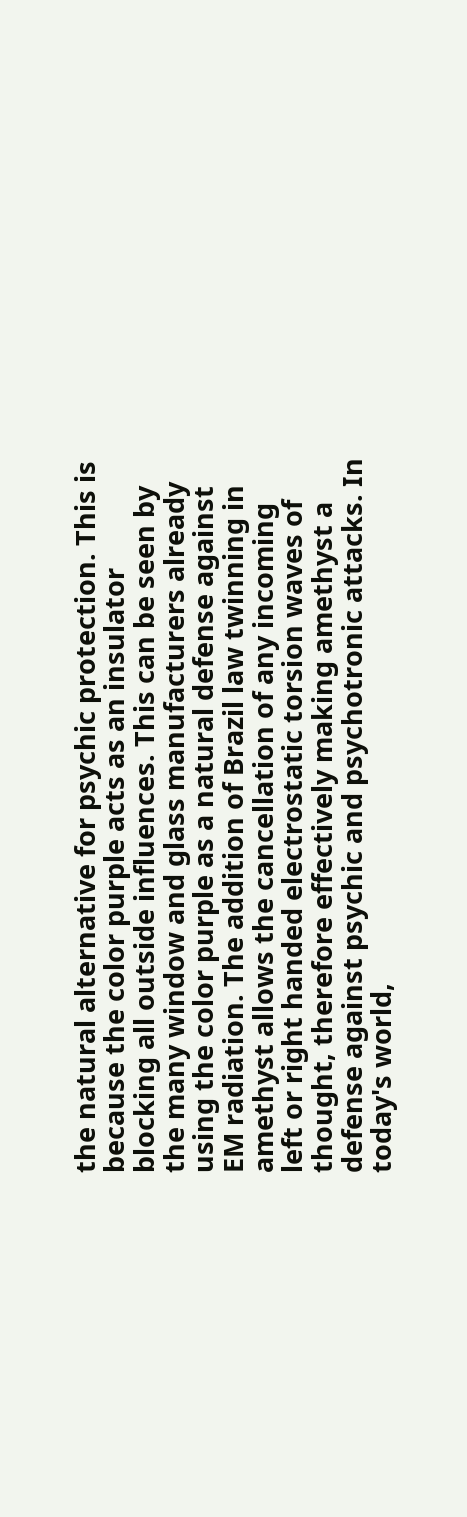the natural alternative for psychic protection. This is because the color purple acts as an insulator blocking all outside influences. This can be seen by the many window and glass manufacturers already using the color purple as a natural defense against EM radiation. The addition of Brazil law twinning in amethyst allows the cancellation of any incoming left or right handed electrostatic torsion waves of thought, therefore effectively making amethyst a defense against psychic and psychotronic attacks. In today's world,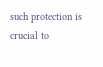such protection is crucial to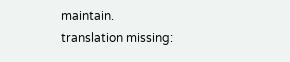maintain.
translation missing: